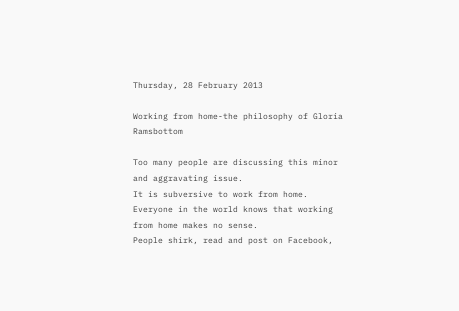Thursday, 28 February 2013

Working from home-the philosophy of Gloria Ramsbottom

Too many people are discussing this minor and aggravating issue.
It is subversive to work from home.
Everyone in the world knows that working from home makes no sense.
People shirk, read and post on Facebook,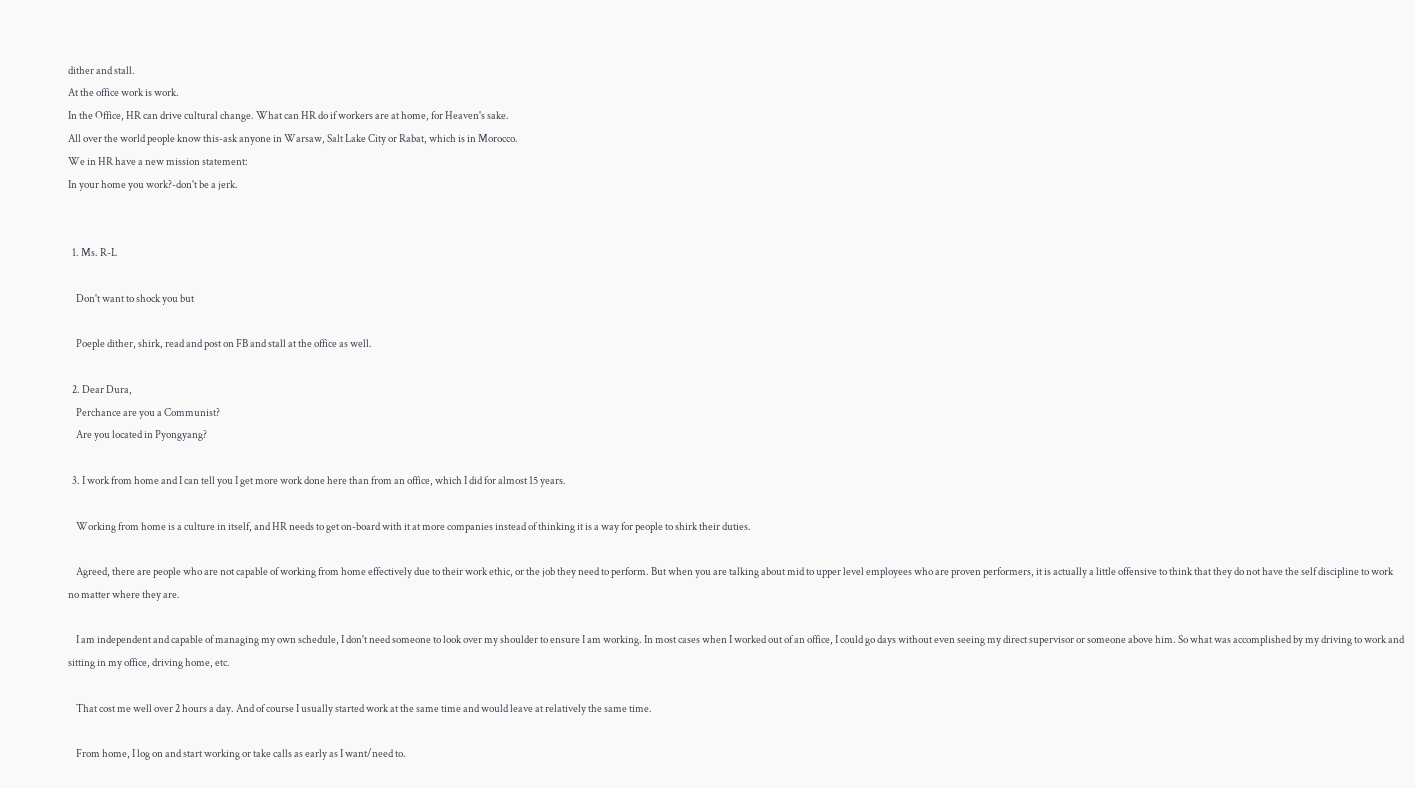dither and stall.
At the office work is work.
In the Office, HR can drive cultural change. What can HR do if workers are at home, for Heaven's sake.
All over the world people know this-ask anyone in Warsaw, Salt Lake City or Rabat, which is in Morocco.
We in HR have a new mission statement:
In your home you work?-don't be a jerk.


  1. Ms. R-L

    Don't want to shock you but

    Poeple dither, shirk, read and post on FB and stall at the office as well.

  2. Dear Dura,
    Perchance are you a Communist?
    Are you located in Pyongyang?

  3. I work from home and I can tell you I get more work done here than from an office, which I did for almost 15 years.

    Working from home is a culture in itself, and HR needs to get on-board with it at more companies instead of thinking it is a way for people to shirk their duties.

    Agreed, there are people who are not capable of working from home effectively due to their work ethic, or the job they need to perform. But when you are talking about mid to upper level employees who are proven performers, it is actually a little offensive to think that they do not have the self discipline to work no matter where they are.

    I am independent and capable of managing my own schedule, I don't need someone to look over my shoulder to ensure I am working. In most cases when I worked out of an office, I could go days without even seeing my direct supervisor or someone above him. So what was accomplished by my driving to work and sitting in my office, driving home, etc.

    That cost me well over 2 hours a day. And of course I usually started work at the same time and would leave at relatively the same time.

    From home, I log on and start working or take calls as early as I want/need to.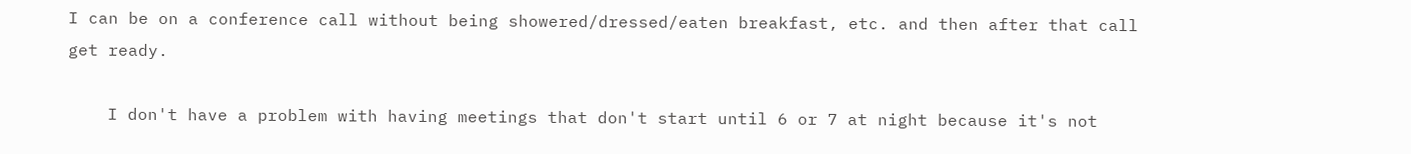I can be on a conference call without being showered/dressed/eaten breakfast, etc. and then after that call get ready.

    I don't have a problem with having meetings that don't start until 6 or 7 at night because it's not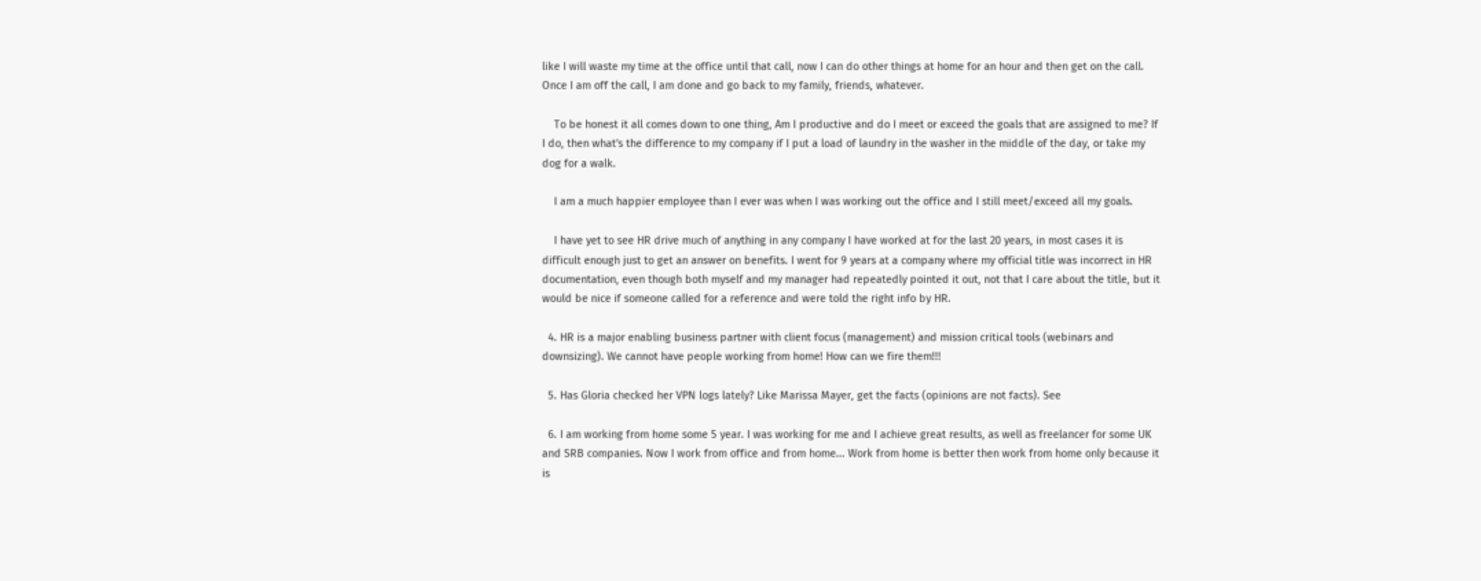like I will waste my time at the office until that call, now I can do other things at home for an hour and then get on the call. Once I am off the call, I am done and go back to my family, friends, whatever.

    To be honest it all comes down to one thing, Am I productive and do I meet or exceed the goals that are assigned to me? If I do, then what's the difference to my company if I put a load of laundry in the washer in the middle of the day, or take my dog for a walk.

    I am a much happier employee than I ever was when I was working out the office and I still meet/exceed all my goals.

    I have yet to see HR drive much of anything in any company I have worked at for the last 20 years, in most cases it is difficult enough just to get an answer on benefits. I went for 9 years at a company where my official title was incorrect in HR documentation, even though both myself and my manager had repeatedly pointed it out, not that I care about the title, but it would be nice if someone called for a reference and were told the right info by HR.

  4. HR is a major enabling business partner with client focus (management) and mission critical tools (webinars and downsizing). We cannot have people working from home! How can we fire them!!!

  5. Has Gloria checked her VPN logs lately? Like Marissa Mayer, get the facts (opinions are not facts). See

  6. I am working from home some 5 year. I was working for me and I achieve great results, as well as freelancer for some UK and SRB companies. Now I work from office and from home... Work from home is better then work from home only because it is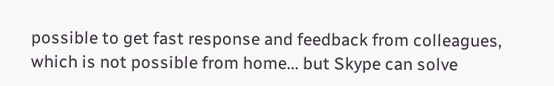possible to get fast response and feedback from colleagues, which is not possible from home... but Skype can solve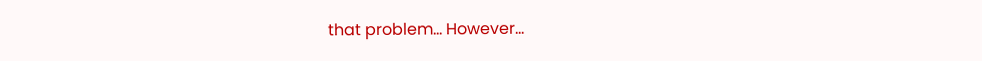that problem... However...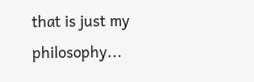that is just my philosophy...